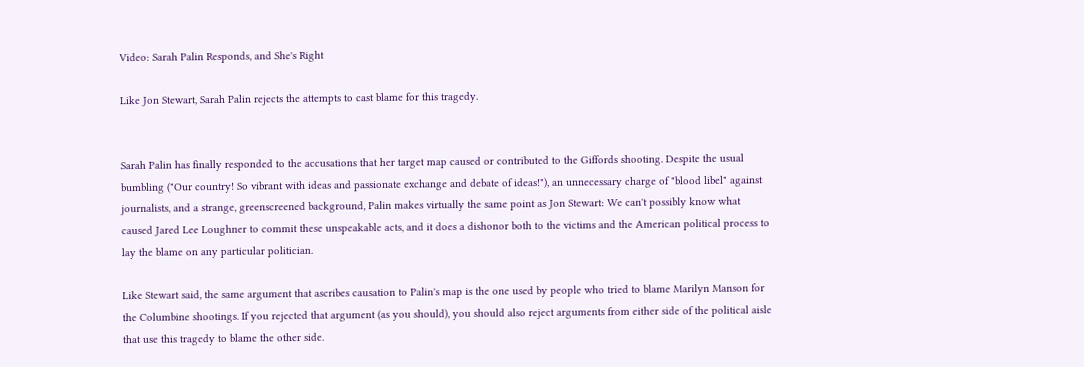Video: Sarah Palin Responds, and She's Right

Like Jon Stewart, Sarah Palin rejects the attempts to cast blame for this tragedy.


Sarah Palin has finally responded to the accusations that her target map caused or contributed to the Giffords shooting. Despite the usual bumbling ("Our country! So vibrant with ideas and passionate exchange and debate of ideas!"), an unnecessary charge of "blood libel" against journalists, and a strange, greenscreened background, Palin makes virtually the same point as Jon Stewart: We can't possibly know what caused Jared Lee Loughner to commit these unspeakable acts, and it does a dishonor both to the victims and the American political process to lay the blame on any particular politician.

Like Stewart said, the same argument that ascribes causation to Palin's map is the one used by people who tried to blame Marilyn Manson for the Columbine shootings. If you rejected that argument (as you should), you should also reject arguments from either side of the political aisle that use this tragedy to blame the other side.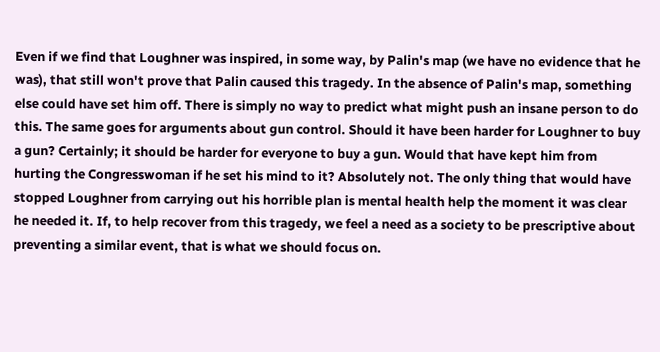Even if we find that Loughner was inspired, in some way, by Palin's map (we have no evidence that he was), that still won't prove that Palin caused this tragedy. In the absence of Palin's map, something else could have set him off. There is simply no way to predict what might push an insane person to do this. The same goes for arguments about gun control. Should it have been harder for Loughner to buy a gun? Certainly; it should be harder for everyone to buy a gun. Would that have kept him from hurting the Congresswoman if he set his mind to it? Absolutely not. The only thing that would have stopped Loughner from carrying out his horrible plan is mental health help the moment it was clear he needed it. If, to help recover from this tragedy, we feel a need as a society to be prescriptive about preventing a similar event, that is what we should focus on.